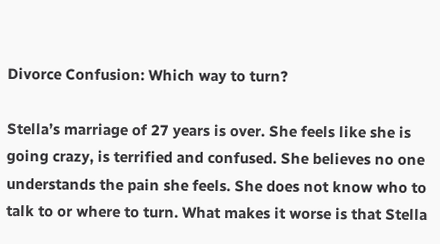Divorce Confusion: Which way to turn?

Stella’s marriage of 27 years is over. She feels like she is going crazy, is terrified and confused. She believes no one understands the pain she feels. She does not know who to talk to or where to turn. What makes it worse is that Stella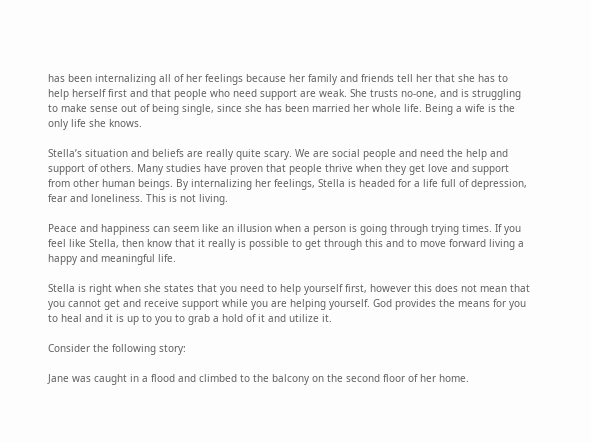has been internalizing all of her feelings because her family and friends tell her that she has to help herself first and that people who need support are weak. She trusts no-one, and is struggling to make sense out of being single, since she has been married her whole life. Being a wife is the only life she knows.

Stella’s situation and beliefs are really quite scary. We are social people and need the help and support of others. Many studies have proven that people thrive when they get love and support from other human beings. By internalizing her feelings, Stella is headed for a life full of depression, fear and loneliness. This is not living.

Peace and happiness can seem like an illusion when a person is going through trying times. If you feel like Stella, then know that it really is possible to get through this and to move forward living a happy and meaningful life.

Stella is right when she states that you need to help yourself first, however this does not mean that you cannot get and receive support while you are helping yourself. God provides the means for you to heal and it is up to you to grab a hold of it and utilize it.

Consider the following story:

Jane was caught in a flood and climbed to the balcony on the second floor of her home.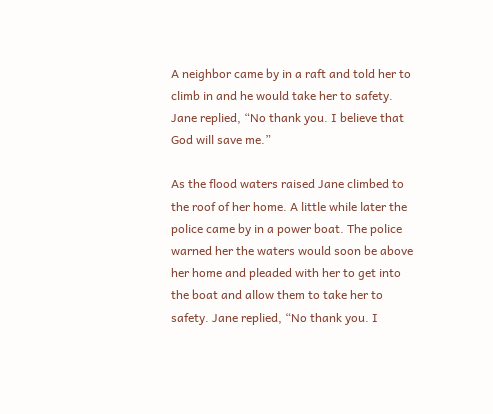A neighbor came by in a raft and told her to climb in and he would take her to safety. Jane replied, “No thank you. I believe that God will save me.”

As the flood waters raised Jane climbed to the roof of her home. A little while later the police came by in a power boat. The police warned her the waters would soon be above her home and pleaded with her to get into the boat and allow them to take her to safety. Jane replied, “No thank you. I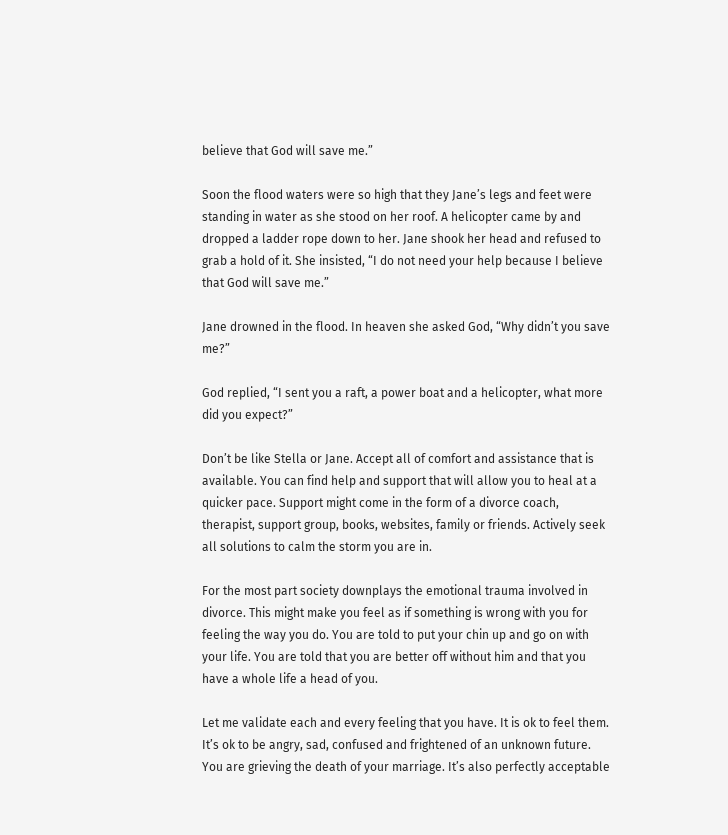believe that God will save me.”

Soon the flood waters were so high that they Jane’s legs and feet were standing in water as she stood on her roof. A helicopter came by and dropped a ladder rope down to her. Jane shook her head and refused to grab a hold of it. She insisted, “I do not need your help because I believe that God will save me.”

Jane drowned in the flood. In heaven she asked God, “Why didn’t you save me?”

God replied, “I sent you a raft, a power boat and a helicopter, what more did you expect?”

Don’t be like Stella or Jane. Accept all of comfort and assistance that is available. You can find help and support that will allow you to heal at a quicker pace. Support might come in the form of a divorce coach, therapist, support group, books, websites, family or friends. Actively seek all solutions to calm the storm you are in.

For the most part society downplays the emotional trauma involved in divorce. This might make you feel as if something is wrong with you for feeling the way you do. You are told to put your chin up and go on with your life. You are told that you are better off without him and that you have a whole life a head of you.

Let me validate each and every feeling that you have. It is ok to feel them. It’s ok to be angry, sad, confused and frightened of an unknown future. You are grieving the death of your marriage. It’s also perfectly acceptable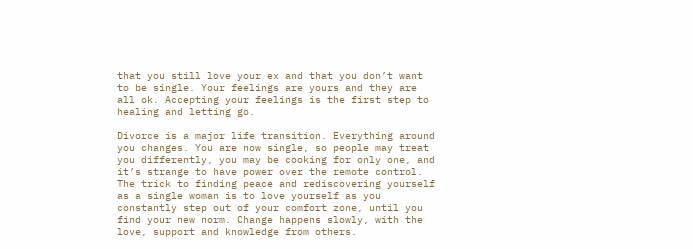that you still love your ex and that you don’t want to be single. Your feelings are yours and they are all ok. Accepting your feelings is the first step to healing and letting go.

Divorce is a major life transition. Everything around you changes. You are now single, so people may treat you differently, you may be cooking for only one, and it’s strange to have power over the remote control. The trick to finding peace and rediscovering yourself as a single woman is to love yourself as you constantly step out of your comfort zone, until you find your new norm. Change happens slowly, with the love, support and knowledge from others.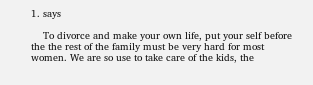1. says

    To divorce and make your own life, put your self before the the rest of the family must be very hard for most women. We are so use to take care of the kids, the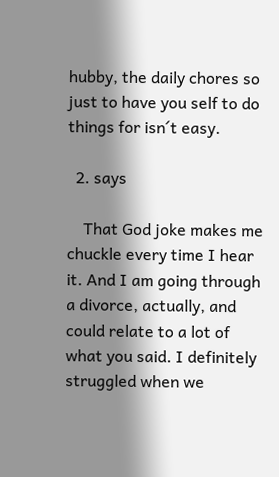hubby, the daily chores so just to have you self to do things for isn´t easy.

  2. says

    That God joke makes me chuckle every time I hear it. And I am going through a divorce, actually, and could relate to a lot of what you said. I definitely struggled when we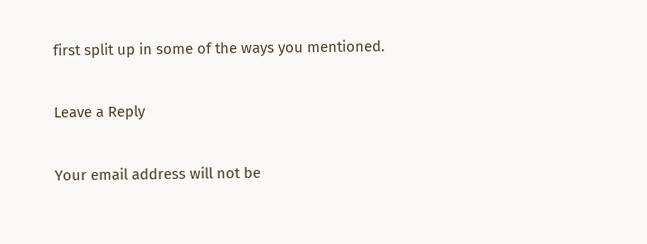first split up in some of the ways you mentioned.

Leave a Reply

Your email address will not be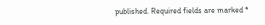published. Required fields are marked *